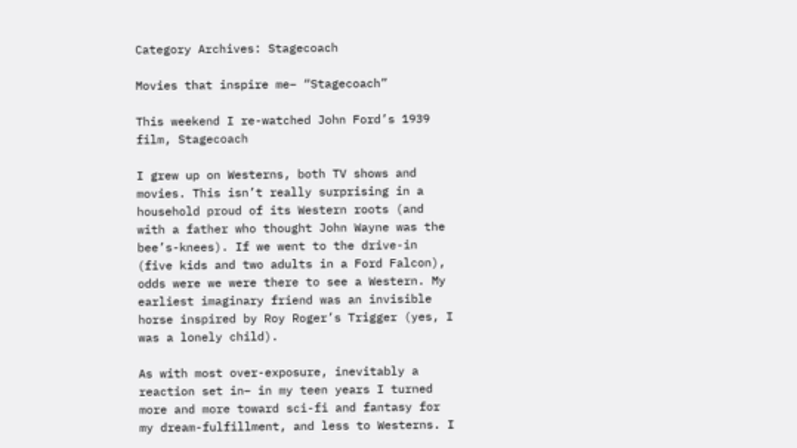Category Archives: Stagecoach

Movies that inspire me– “Stagecoach”

This weekend I re-watched John Ford’s 1939 film, Stagecoach

I grew up on Westerns, both TV shows and movies. This isn’t really surprising in a household proud of its Western roots (and with a father who thought John Wayne was the bee’s-knees). If we went to the drive-in (five kids and two adults in a Ford Falcon), odds were we were there to see a Western. My earliest imaginary friend was an invisible horse inspired by Roy Roger’s Trigger (yes, I was a lonely child).

As with most over-exposure, inevitably a reaction set in– in my teen years I turned more and more toward sci-fi and fantasy for my dream-fulfillment, and less to Westerns. I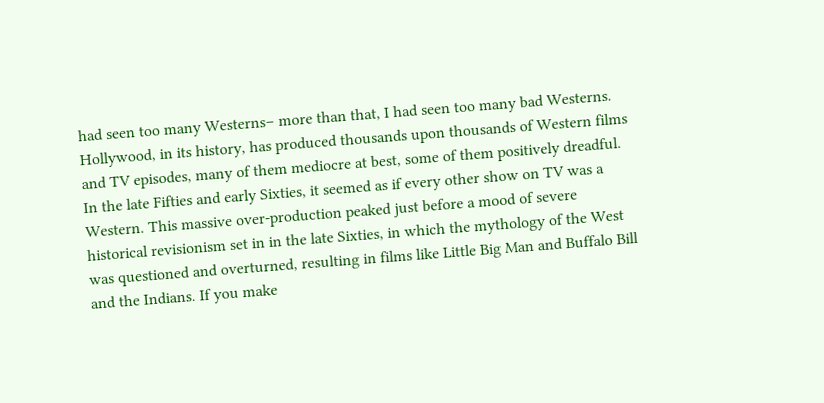had seen too many Westerns– more than that, I had seen too many bad Westerns. Hollywood, in its history, has produced thousands upon thousands of Western films and TV episodes, many of them mediocre at best, some of them positively dreadful. In the late Fifties and early Sixties, it seemed as if every other show on TV was a Western. This massive over-production peaked just before a mood of severe historical revisionism set in in the late Sixties, in which the mythology of the West was questioned and overturned, resulting in films like Little Big Man and Buffalo Bill and the Indians. If you make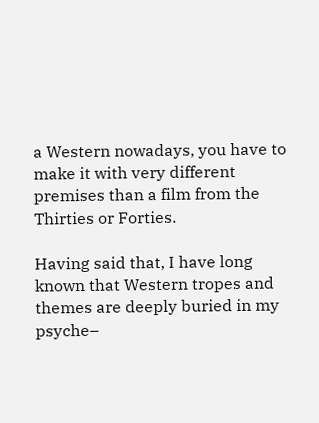a Western nowadays, you have to make it with very different premises than a film from the Thirties or Forties.

Having said that, I have long known that Western tropes and themes are deeply buried in my psyche–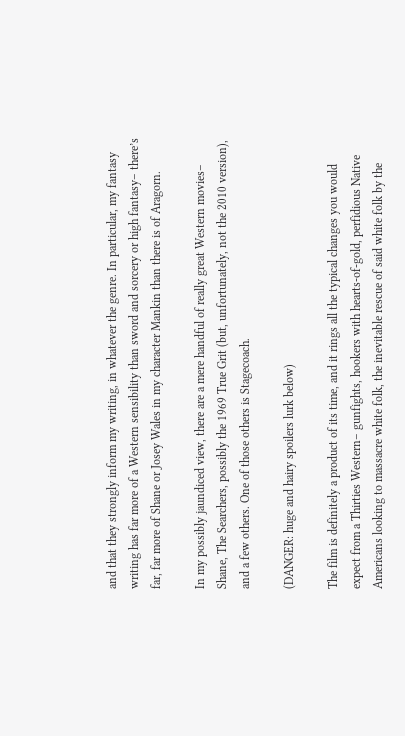and that they strongly inform my writing, in whatever the genre. In particular, my fantasy writing has far more of a Western sensibility than sword and sorcery or high fantasy– there’s far, far more of Shane or Josey Wales in my character Mankin than there is of Aragorn.

In my possibly jaundiced view, there are a mere handful of really great Western movies– Shane, The Searchers, possibly the 1969 True Grit (but, unfortunately, not the 2010 version), and a few others. One of those others is Stagecoach.

(DANGER: huge and hairy spoilers lurk below)

The film is definitely a product of its time, and it rings all the typical changes you would expect from a Thirties Western– gunfights, hookers with hearts-of-gold, perfidious Native Americans looking to massacre white folk, the inevitable rescue of said white folk by the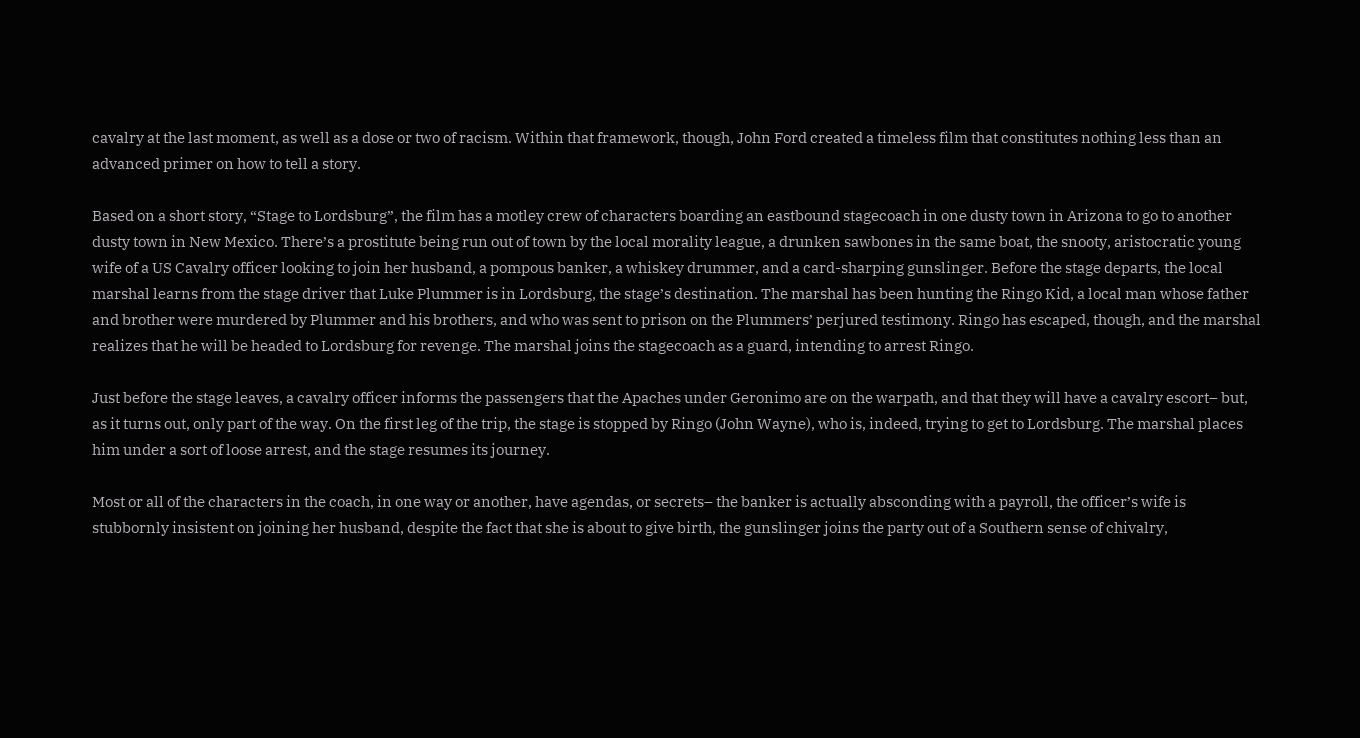cavalry at the last moment, as well as a dose or two of racism. Within that framework, though, John Ford created a timeless film that constitutes nothing less than an advanced primer on how to tell a story.

Based on a short story, “Stage to Lordsburg”, the film has a motley crew of characters boarding an eastbound stagecoach in one dusty town in Arizona to go to another dusty town in New Mexico. There’s a prostitute being run out of town by the local morality league, a drunken sawbones in the same boat, the snooty, aristocratic young wife of a US Cavalry officer looking to join her husband, a pompous banker, a whiskey drummer, and a card-sharping gunslinger. Before the stage departs, the local marshal learns from the stage driver that Luke Plummer is in Lordsburg, the stage’s destination. The marshal has been hunting the Ringo Kid, a local man whose father and brother were murdered by Plummer and his brothers, and who was sent to prison on the Plummers’ perjured testimony. Ringo has escaped, though, and the marshal realizes that he will be headed to Lordsburg for revenge. The marshal joins the stagecoach as a guard, intending to arrest Ringo.

Just before the stage leaves, a cavalry officer informs the passengers that the Apaches under Geronimo are on the warpath, and that they will have a cavalry escort– but, as it turns out, only part of the way. On the first leg of the trip, the stage is stopped by Ringo (John Wayne), who is, indeed, trying to get to Lordsburg. The marshal places him under a sort of loose arrest, and the stage resumes its journey.

Most or all of the characters in the coach, in one way or another, have agendas, or secrets– the banker is actually absconding with a payroll, the officer’s wife is stubbornly insistent on joining her husband, despite the fact that she is about to give birth, the gunslinger joins the party out of a Southern sense of chivalry,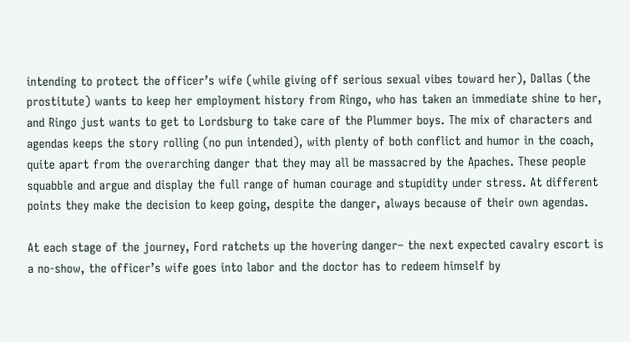intending to protect the officer’s wife (while giving off serious sexual vibes toward her), Dallas (the prostitute) wants to keep her employment history from Ringo, who has taken an immediate shine to her, and Ringo just wants to get to Lordsburg to take care of the Plummer boys. The mix of characters and agendas keeps the story rolling (no pun intended), with plenty of both conflict and humor in the coach, quite apart from the overarching danger that they may all be massacred by the Apaches. These people squabble and argue and display the full range of human courage and stupidity under stress. At different points they make the decision to keep going, despite the danger, always because of their own agendas.

At each stage of the journey, Ford ratchets up the hovering danger– the next expected cavalry escort is a no-show, the officer’s wife goes into labor and the doctor has to redeem himself by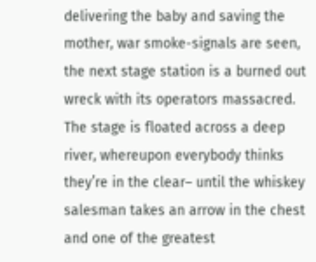delivering the baby and saving the mother, war smoke-signals are seen, the next stage station is a burned out wreck with its operators massacred. The stage is floated across a deep river, whereupon everybody thinks they’re in the clear– until the whiskey salesman takes an arrow in the chest and one of the greatest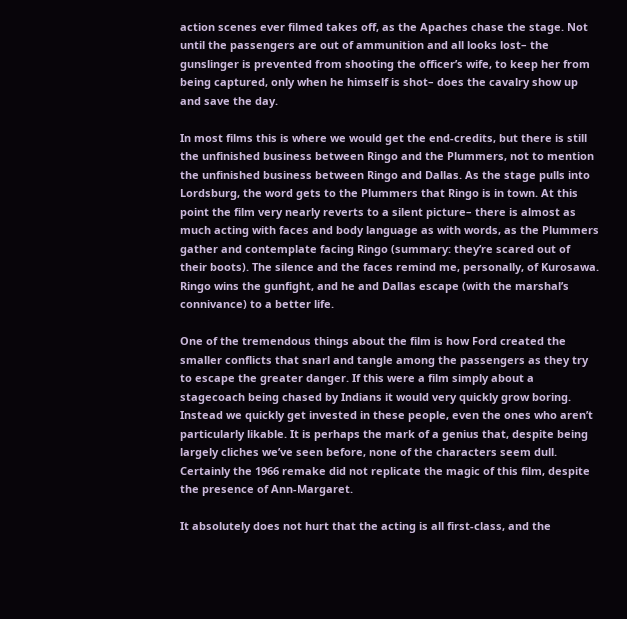action scenes ever filmed takes off, as the Apaches chase the stage. Not until the passengers are out of ammunition and all looks lost– the gunslinger is prevented from shooting the officer’s wife, to keep her from being captured, only when he himself is shot– does the cavalry show up and save the day.

In most films this is where we would get the end-credits, but there is still the unfinished business between Ringo and the Plummers, not to mention the unfinished business between Ringo and Dallas. As the stage pulls into Lordsburg, the word gets to the Plummers that Ringo is in town. At this point the film very nearly reverts to a silent picture– there is almost as much acting with faces and body language as with words, as the Plummers gather and contemplate facing Ringo (summary: they’re scared out of their boots). The silence and the faces remind me, personally, of Kurosawa. Ringo wins the gunfight, and he and Dallas escape (with the marshal’s connivance) to a better life.

One of the tremendous things about the film is how Ford created the smaller conflicts that snarl and tangle among the passengers as they try to escape the greater danger. If this were a film simply about a stagecoach being chased by Indians it would very quickly grow boring. Instead we quickly get invested in these people, even the ones who aren’t particularly likable. It is perhaps the mark of a genius that, despite being largely cliches we’ve seen before, none of the characters seem dull. Certainly the 1966 remake did not replicate the magic of this film, despite the presence of Ann-Margaret.

It absolutely does not hurt that the acting is all first-class, and the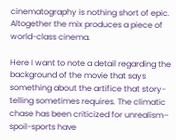cinematography is nothing short of epic. Altogether the mix produces a piece of world-class cinema.

Here I want to note a detail regarding the background of the movie that says something about the artifice that story-telling sometimes requires. The climatic chase has been criticized for unrealism– spoil-sports have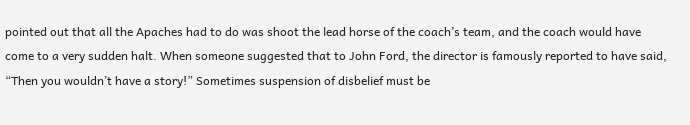pointed out that all the Apaches had to do was shoot the lead horse of the coach’s team, and the coach would have come to a very sudden halt. When someone suggested that to John Ford, the director is famously reported to have said, “Then you wouldn’t have a story!” Sometimes suspension of disbelief must be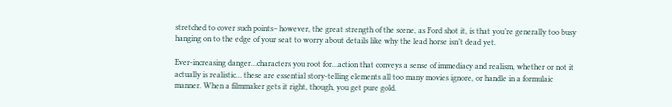stretched to cover such points– however, the great strength of the scene, as Ford shot it, is that you’re generally too busy hanging on to the edge of your seat to worry about details like why the lead horse isn’t dead yet.

Ever-increasing danger…characters you root for…action that conveys a sense of immediacy and realism, whether or not it actually is realistic… these are essential story-telling elements all too many movies ignore, or handle in a formulaic manner. When a filmmaker gets it right, though, you get pure gold.